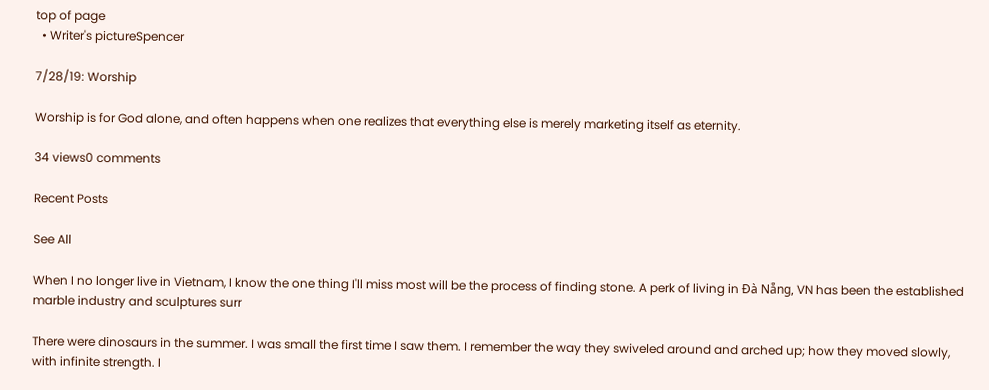top of page
  • Writer's pictureSpencer

7/28/19: Worship

Worship is for God alone, and often happens when one realizes that everything else is merely marketing itself as eternity.

34 views0 comments

Recent Posts

See All

When I no longer live in Vietnam, I know the one thing I'll miss most will be the process of finding stone. A perk of living in Đà Nẵng, VN has been the established marble industry and sculptures surr

There were dinosaurs in the summer. I was small the first time I saw them. I remember the way they swiveled around and arched up; how they moved slowly, with infinite strength. I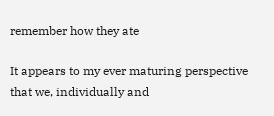remember how they ate

It appears to my ever maturing perspective that we, individually and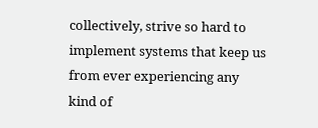collectively, strive so hard to implement systems that keep us from ever experiencing any kind of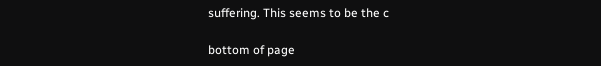suffering. This seems to be the c

bottom of page